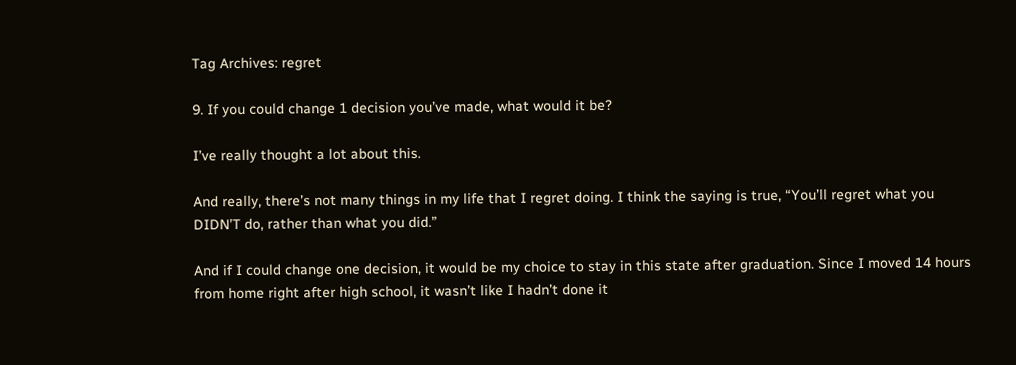Tag Archives: regret

9. If you could change 1 decision you’ve made, what would it be?

I’ve really thought a lot about this.

And really, there’s not many things in my life that I regret doing. I think the saying is true, “You’ll regret what you DIDN’T do, rather than what you did.”

And if I could change one decision, it would be my choice to stay in this state after graduation. Since I moved 14 hours from home right after high school, it wasn’t like I hadn’t done it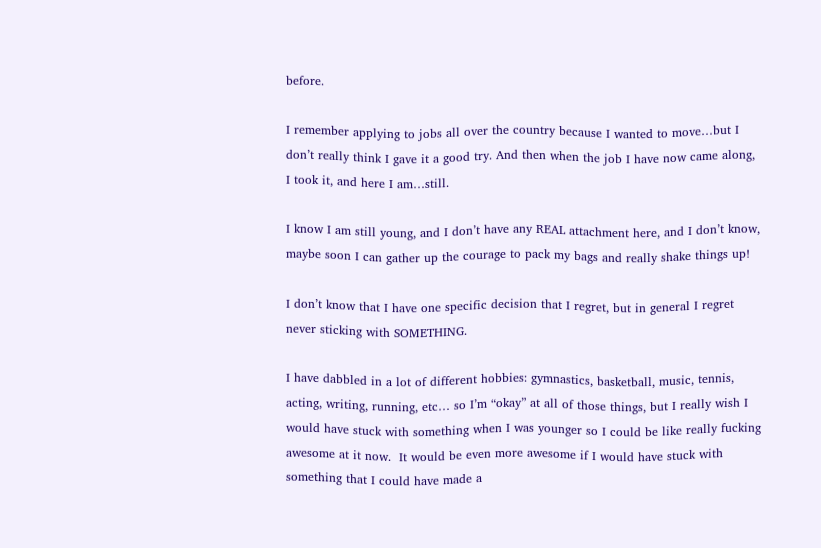before.

I remember applying to jobs all over the country because I wanted to move…but I don’t really think I gave it a good try. And then when the job I have now came along, I took it, and here I am…still.

I know I am still young, and I don’t have any REAL attachment here, and I don’t know, maybe soon I can gather up the courage to pack my bags and really shake things up!

I don’t know that I have one specific decision that I regret, but in general I regret never sticking with SOMETHING.

I have dabbled in a lot of different hobbies: gymnastics, basketball, music, tennis, acting, writing, running, etc… so I’m “okay” at all of those things, but I really wish I would have stuck with something when I was younger so I could be like really fucking awesome at it now.  It would be even more awesome if I would have stuck with something that I could have made a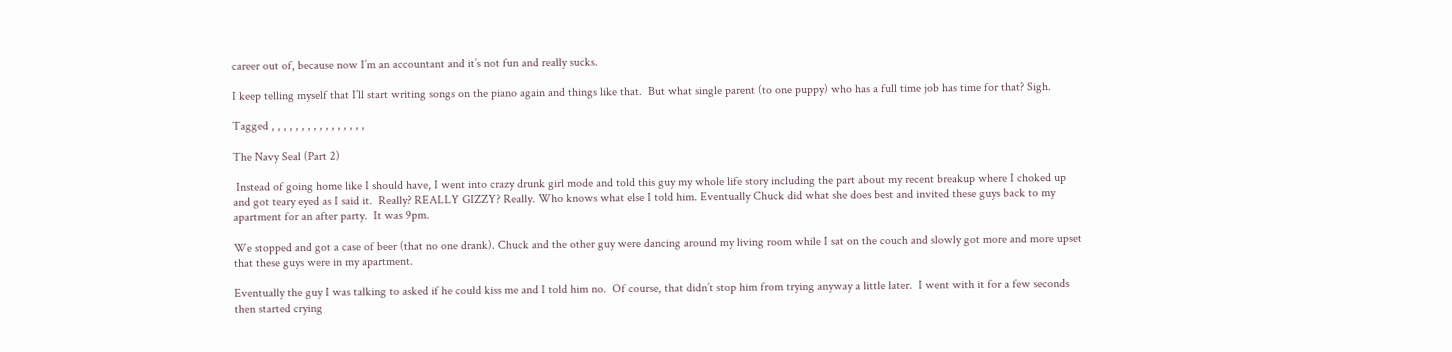career out of, because now I’m an accountant and it’s not fun and really sucks.

I keep telling myself that I’ll start writing songs on the piano again and things like that.  But what single parent (to one puppy) who has a full time job has time for that? Sigh.

Tagged , , , , , , , , , , , , , , , ,

The Navy Seal (Part 2)

 Instead of going home like I should have, I went into crazy drunk girl mode and told this guy my whole life story including the part about my recent breakup where I choked up and got teary eyed as I said it.  Really? REALLY GIZZY? Really. Who knows what else I told him. Eventually Chuck did what she does best and invited these guys back to my apartment for an after party.  It was 9pm.

We stopped and got a case of beer (that no one drank). Chuck and the other guy were dancing around my living room while I sat on the couch and slowly got more and more upset that these guys were in my apartment.

Eventually the guy I was talking to asked if he could kiss me and I told him no.  Of course, that didn’t stop him from trying anyway a little later.  I went with it for a few seconds then started crying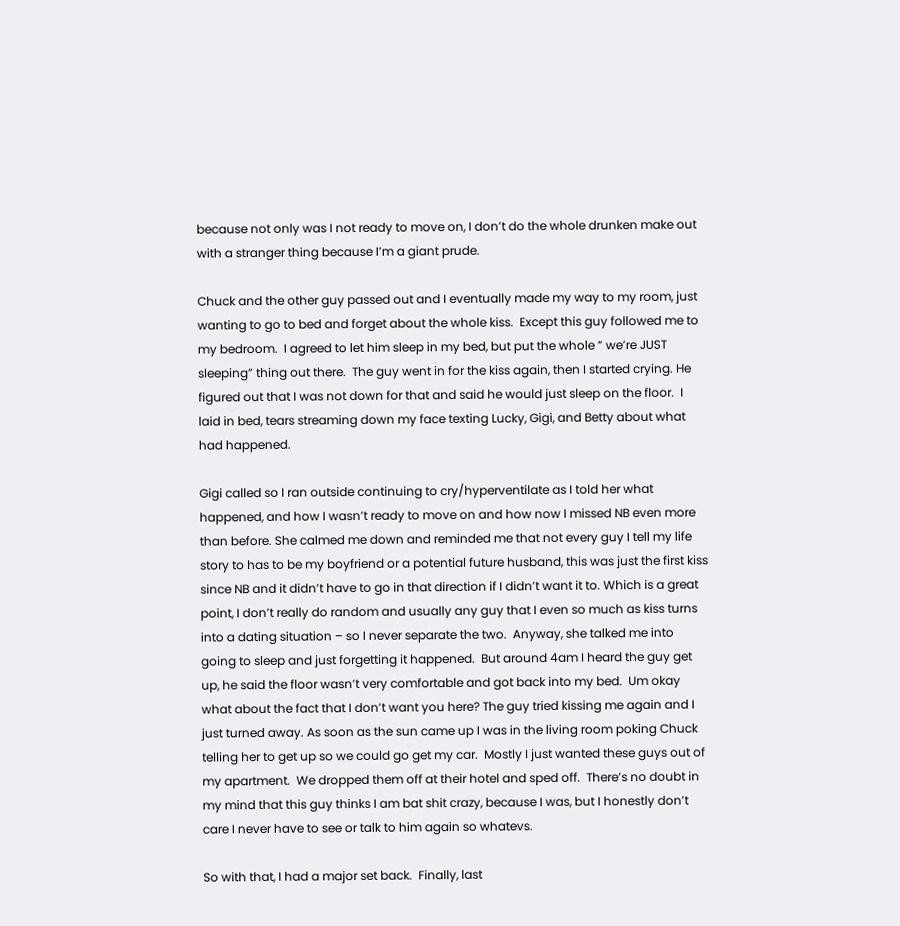because not only was I not ready to move on, I don’t do the whole drunken make out with a stranger thing because I’m a giant prude.

Chuck and the other guy passed out and I eventually made my way to my room, just wanting to go to bed and forget about the whole kiss.  Except this guy followed me to my bedroom.  I agreed to let him sleep in my bed, but put the whole ” we’re JUST sleeping” thing out there.  The guy went in for the kiss again, then I started crying. He figured out that I was not down for that and said he would just sleep on the floor.  I laid in bed, tears streaming down my face texting Lucky, Gigi, and Betty about what had happened.

Gigi called so I ran outside continuing to cry/hyperventilate as I told her what happened, and how I wasn’t ready to move on and how now I missed NB even more than before. She calmed me down and reminded me that not every guy I tell my life story to has to be my boyfriend or a potential future husband, this was just the first kiss since NB and it didn’t have to go in that direction if I didn’t want it to. Which is a great point, I don’t really do random and usually any guy that I even so much as kiss turns into a dating situation – so I never separate the two.  Anyway, she talked me into going to sleep and just forgetting it happened.  But around 4am I heard the guy get up, he said the floor wasn’t very comfortable and got back into my bed.  Um okay what about the fact that I don’t want you here? The guy tried kissing me again and I just turned away. As soon as the sun came up I was in the living room poking Chuck telling her to get up so we could go get my car.  Mostly I just wanted these guys out of my apartment.  We dropped them off at their hotel and sped off.  There’s no doubt in my mind that this guy thinks I am bat shit crazy, because I was, but I honestly don’t care I never have to see or talk to him again so whatevs.

So with that, I had a major set back.  Finally, last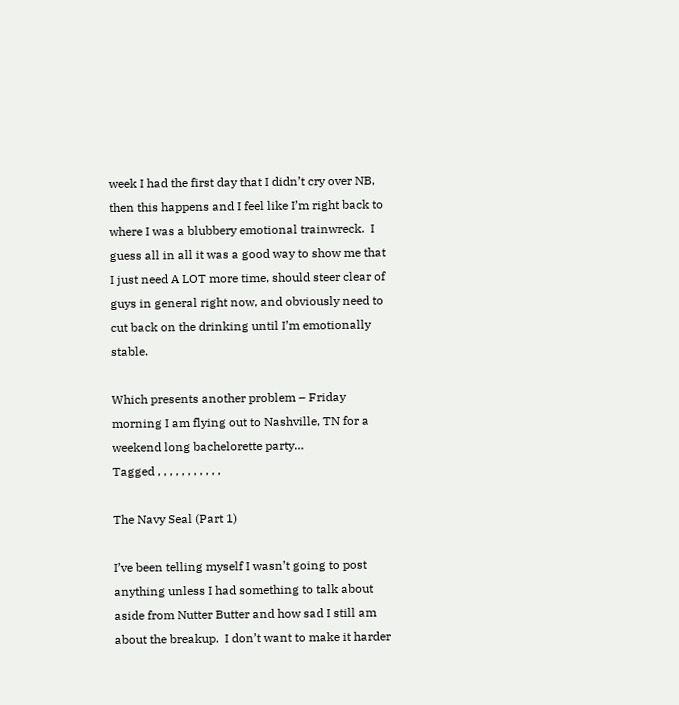week I had the first day that I didn’t cry over NB, then this happens and I feel like I’m right back to where I was a blubbery emotional trainwreck.  I guess all in all it was a good way to show me that I just need A LOT more time, should steer clear of guys in general right now, and obviously need to cut back on the drinking until I’m emotionally stable.

Which presents another problem – Friday morning I am flying out to Nashville, TN for a weekend long bachelorette party…
Tagged , , , , , , , , , , ,

The Navy Seal (Part 1)

I’ve been telling myself I wasn’t going to post anything unless I had something to talk about aside from Nutter Butter and how sad I still am about the breakup.  I don’t want to make it harder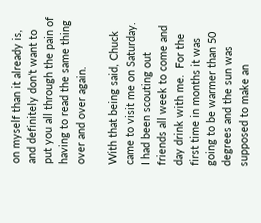on myself than it already is, and definitely don’t want to put you all through the pain of having to read the same thing over and over again.

With that being said, Chuck came to visit me on Saturday.  I had been scouting out friends all week to come and day drink with me.  For the first time in months it was going to be warmer than 50 degrees and the sun was supposed to make an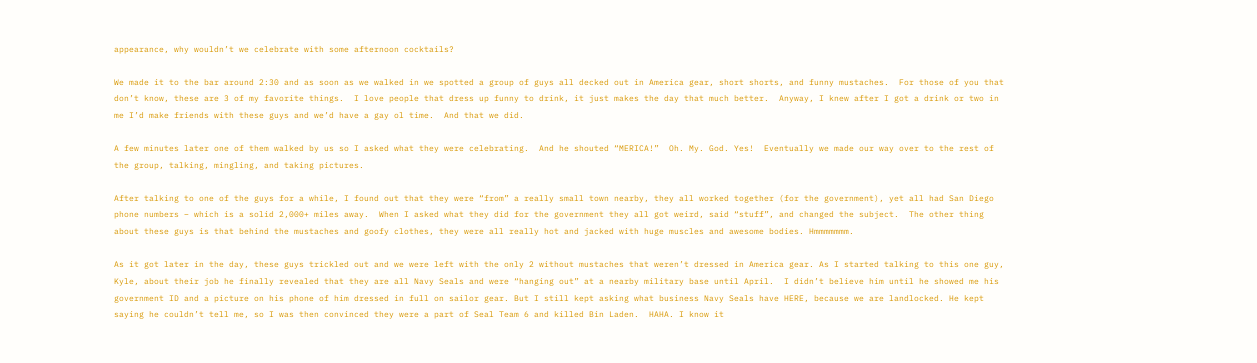appearance, why wouldn’t we celebrate with some afternoon cocktails?

We made it to the bar around 2:30 and as soon as we walked in we spotted a group of guys all decked out in America gear, short shorts, and funny mustaches.  For those of you that don’t know, these are 3 of my favorite things.  I love people that dress up funny to drink, it just makes the day that much better.  Anyway, I knew after I got a drink or two in me I’d make friends with these guys and we’d have a gay ol time.  And that we did.

A few minutes later one of them walked by us so I asked what they were celebrating.  And he shouted “MERICA!”  Oh. My. God. Yes!  Eventually we made our way over to the rest of the group, talking, mingling, and taking pictures.

After talking to one of the guys for a while, I found out that they were “from” a really small town nearby, they all worked together (for the government), yet all had San Diego phone numbers – which is a solid 2,000+ miles away.  When I asked what they did for the government they all got weird, said “stuff”, and changed the subject.  The other thing about these guys is that behind the mustaches and goofy clothes, they were all really hot and jacked with huge muscles and awesome bodies. Hmmmmmmm.

As it got later in the day, these guys trickled out and we were left with the only 2 without mustaches that weren’t dressed in America gear. As I started talking to this one guy, Kyle, about their job he finally revealed that they are all Navy Seals and were “hanging out” at a nearby military base until April.  I didn’t believe him until he showed me his government ID and a picture on his phone of him dressed in full on sailor gear. But I still kept asking what business Navy Seals have HERE, because we are landlocked. He kept saying he couldn’t tell me, so I was then convinced they were a part of Seal Team 6 and killed Bin Laden.  HAHA. I know it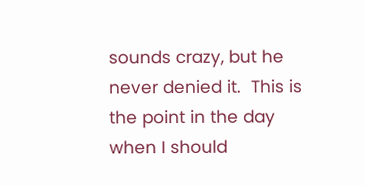sounds crazy, but he never denied it.  This is the point in the day when I should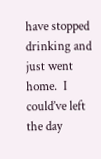have stopped drinking and just went home.  I could’ve left the day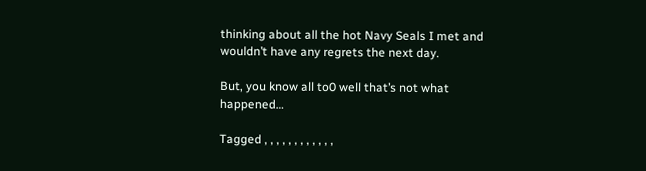thinking about all the hot Navy Seals I met and wouldn’t have any regrets the next day.

But, you know all to0 well that’s not what happened…

Tagged , , , , , , , , , , , ,